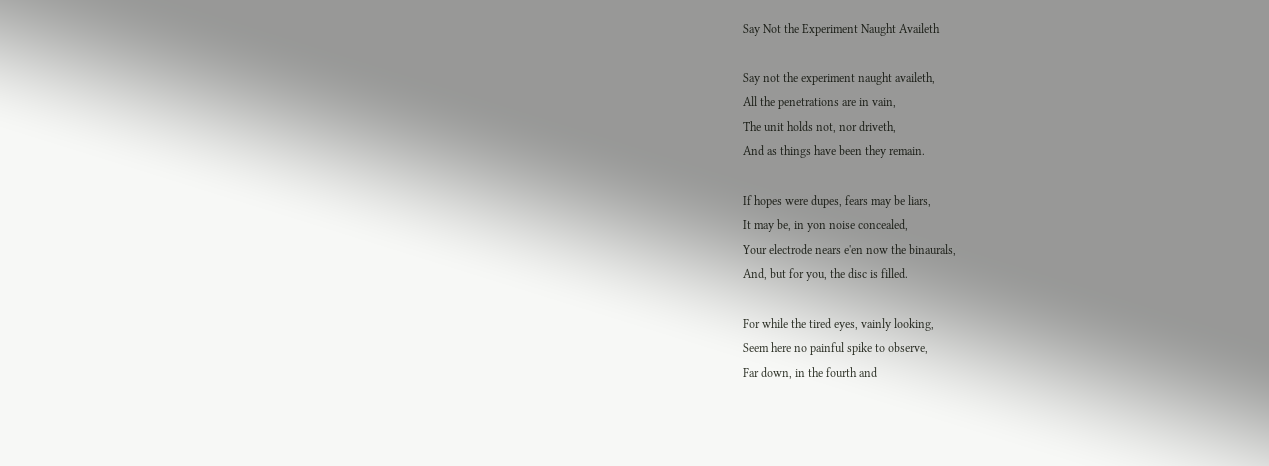Say Not the Experiment Naught Availeth

Say not the experiment naught availeth,
All the penetrations are in vain,
The unit holds not, nor driveth,
And as things have been they remain.

If hopes were dupes, fears may be liars,
It may be, in yon noise concealed,
Your electrode nears e'en now the binaurals,
And, but for you, the disc is filled.

For while the tired eyes, vainly looking,
Seem here no painful spike to observe,
Far down, in the fourth and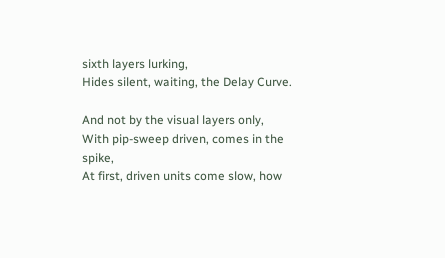sixth layers lurking,
Hides silent, waiting, the Delay Curve.

And not by the visual layers only,
With pip-sweep driven, comes in the spike,
At first, driven units come slow, how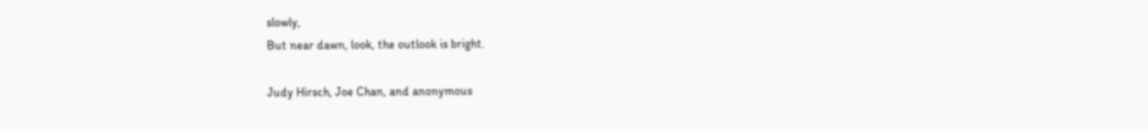slowly,
But near dawn, look, the outlook is bright.

Judy Hirsch, Joe Chan, and anonymous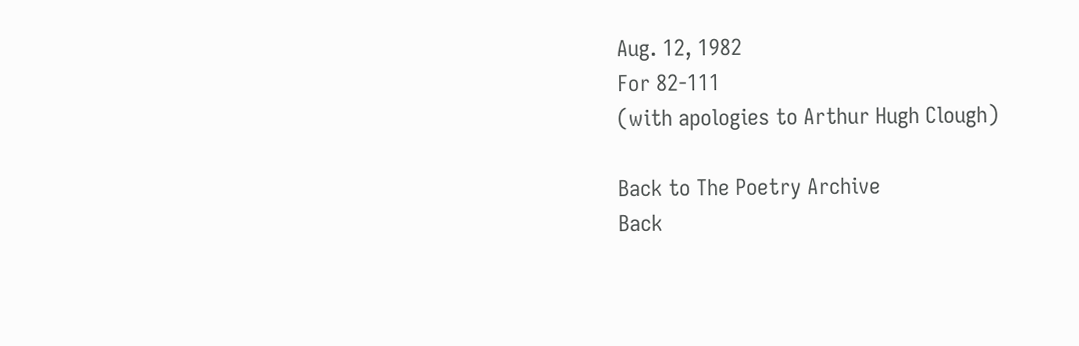Aug. 12, 1982
For 82-111
(with apologies to Arthur Hugh Clough)

Back to The Poetry Archive
Back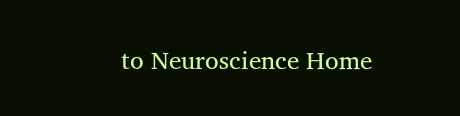to Neuroscience Home